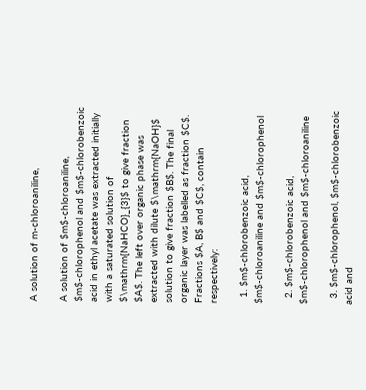A solution of m-chloroaniline,

A solution of $m$-chloroaniline, $m$-chlorophenol and $m$-chlorobenzoic acid in ethyl acetate was extracted initially with a saturated solution of $\mathrm{NaHCO}_{3}$ to give fraction $A$. The left over organic phase was extracted with dilute $\mathrm{NaOH}$ solution to give fraction $B$. The final organic layer was labelled as fraction $C$. Fractions $A, B$ and $C$, contain respectively:

  1. $m$-chlorobenzoic acid, $m$-chloroaniline and $m$-chlorophenol

  2. $m$-chlorobenzoic acid, $m$-chlorophenol and $m$-chloroaniline

  3. $m$-chlorophenol, $m$-chlorobenzoic acid and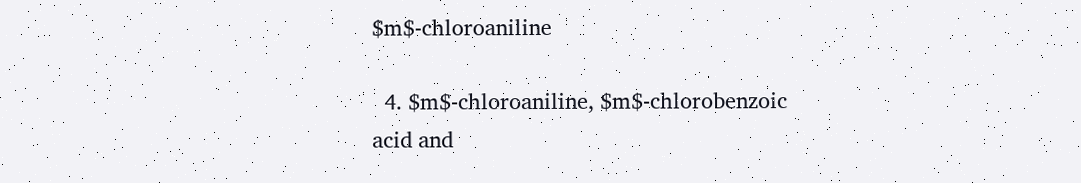$m$-chloroaniline

  4. $m$-chloroaniline, $m$-chlorobenzoic acid and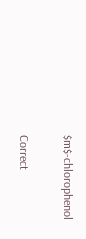$m$-chlorophenol

Correct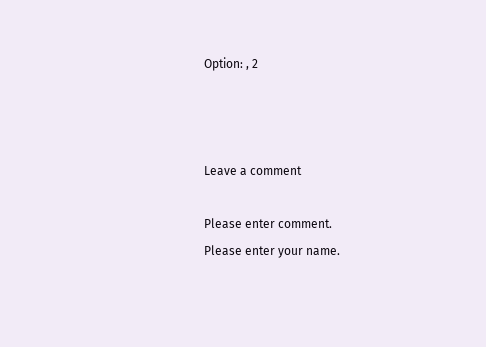Option: , 2



Leave a comment

Please enter comment.
Please enter your name.